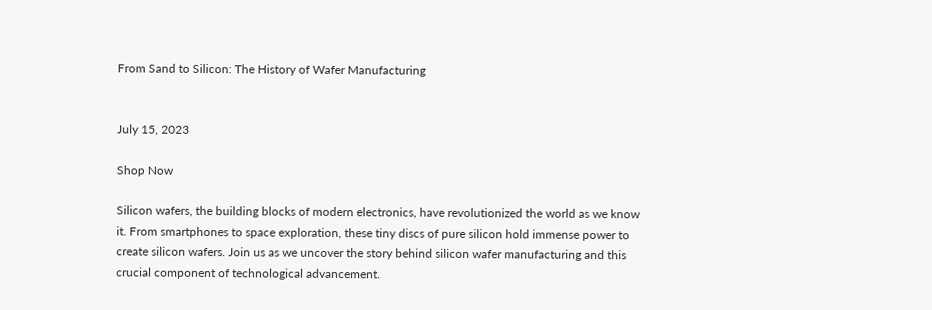From Sand to Silicon: The History of Wafer Manufacturing


July 15, 2023

Shop Now

Silicon wafers, the building blocks of modern electronics, have revolutionized the world as we know it. From smartphones to space exploration, these tiny discs of pure silicon hold immense power to create silicon wafers. Join us as we uncover the story behind silicon wafer manufacturing and this crucial component of technological advancement.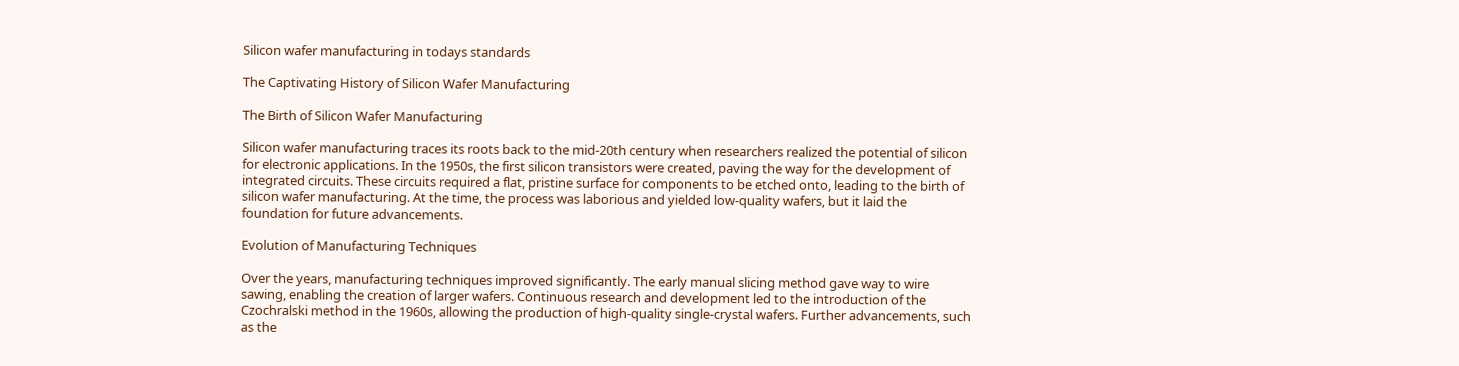Silicon wafer manufacturing in todays standards

The Captivating History of Silicon Wafer Manufacturing

The Birth of Silicon Wafer Manufacturing

Silicon wafer manufacturing traces its roots back to the mid-20th century when researchers realized the potential of silicon for electronic applications. In the 1950s, the first silicon transistors were created, paving the way for the development of integrated circuits. These circuits required a flat, pristine surface for components to be etched onto, leading to the birth of silicon wafer manufacturing. At the time, the process was laborious and yielded low-quality wafers, but it laid the foundation for future advancements.

Evolution of Manufacturing Techniques

Over the years, manufacturing techniques improved significantly. The early manual slicing method gave way to wire sawing, enabling the creation of larger wafers. Continuous research and development led to the introduction of the Czochralski method in the 1960s, allowing the production of high-quality single-crystal wafers. Further advancements, such as the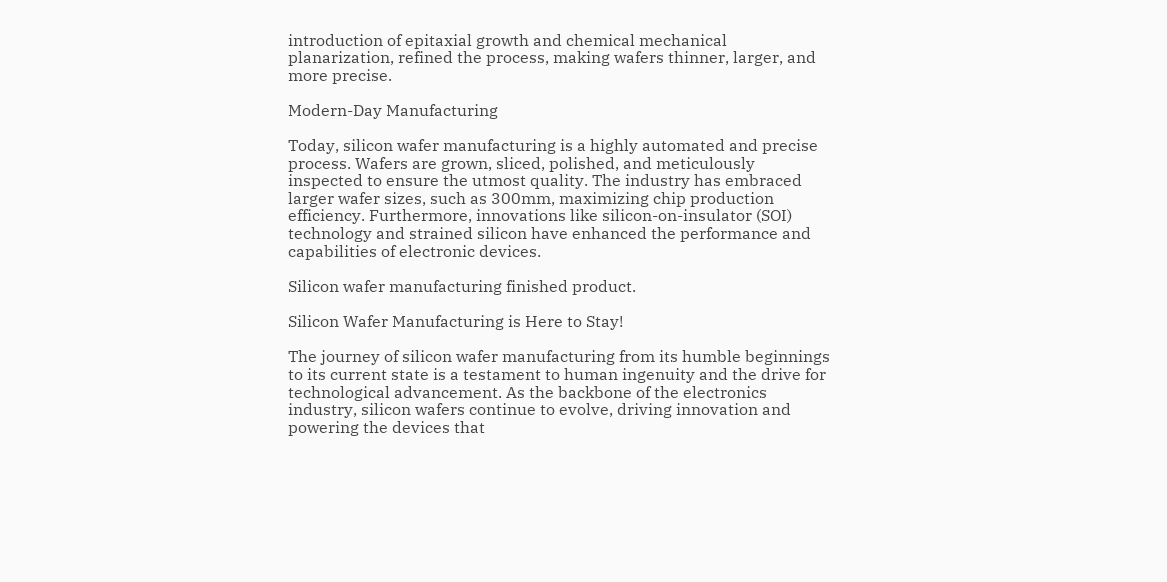introduction of epitaxial growth and chemical mechanical planarization, refined the process, making wafers thinner, larger, and more precise.

Modern-Day Manufacturing

Today, silicon wafer manufacturing is a highly automated and precise process. Wafers are grown, sliced, polished, and meticulously inspected to ensure the utmost quality. The industry has embraced larger wafer sizes, such as 300mm, maximizing chip production efficiency. Furthermore, innovations like silicon-on-insulator (SOI) technology and strained silicon have enhanced the performance and capabilities of electronic devices.

Silicon wafer manufacturing finished product.

Silicon Wafer Manufacturing is Here to Stay!

The journey of silicon wafer manufacturing from its humble beginnings to its current state is a testament to human ingenuity and the drive for technological advancement. As the backbone of the electronics industry, silicon wafers continue to evolve, driving innovation and powering the devices that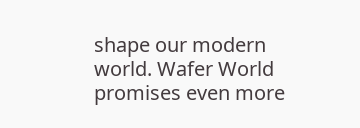shape our modern world. Wafer World promises even more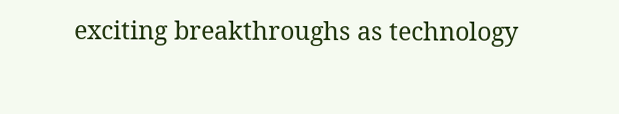exciting breakthroughs as technology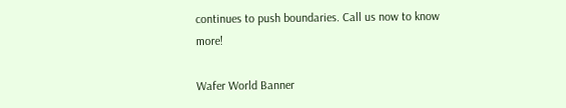continues to push boundaries. Call us now to know more!

Wafer World Banner